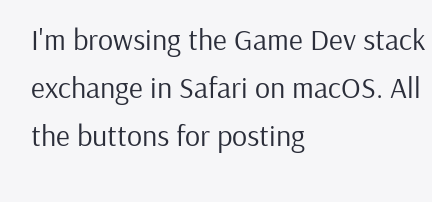I'm browsing the Game Dev stack exchange in Safari on macOS. All the buttons for posting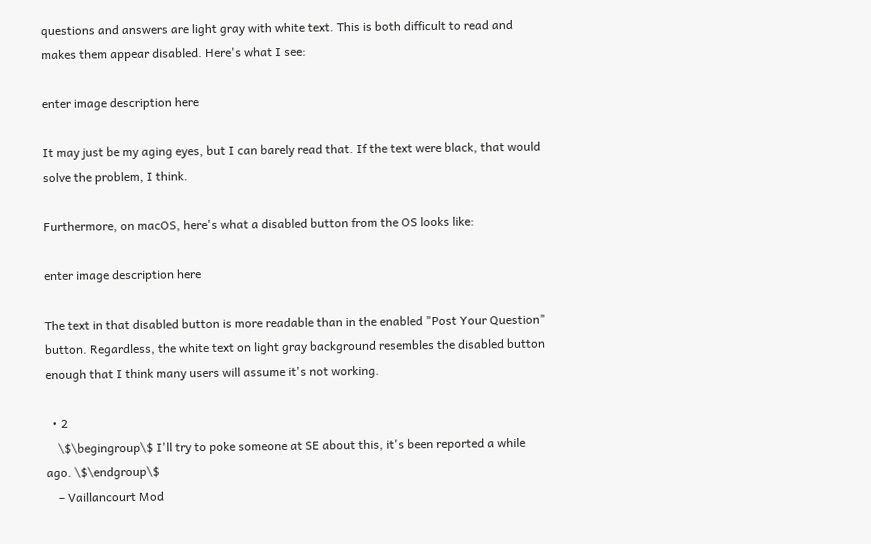questions and answers are light gray with white text. This is both difficult to read and makes them appear disabled. Here's what I see:

enter image description here

It may just be my aging eyes, but I can barely read that. If the text were black, that would solve the problem, I think.

Furthermore, on macOS, here's what a disabled button from the OS looks like:

enter image description here

The text in that disabled button is more readable than in the enabled "Post Your Question" button. Regardless, the white text on light gray background resembles the disabled button enough that I think many users will assume it's not working.

  • 2
    \$\begingroup\$ I'll try to poke someone at SE about this, it's been reported a while ago. \$\endgroup\$
    – Vaillancourt Mod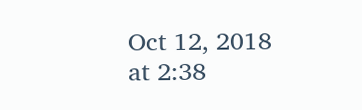Oct 12, 2018 at 2:38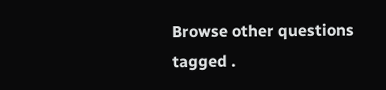Browse other questions tagged .